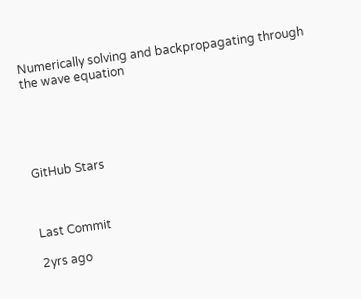Numerically solving and backpropagating through the wave equation





GitHub Stars



Last Commit

2yrs ago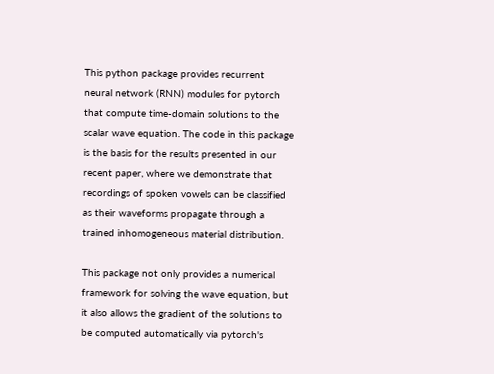This python package provides recurrent neural network (RNN) modules for pytorch that compute time-domain solutions to the scalar wave equation. The code in this package is the basis for the results presented in our recent paper, where we demonstrate that recordings of spoken vowels can be classified as their waveforms propagate through a trained inhomogeneous material distribution.

This package not only provides a numerical framework for solving the wave equation, but it also allows the gradient of the solutions to be computed automatically via pytorch's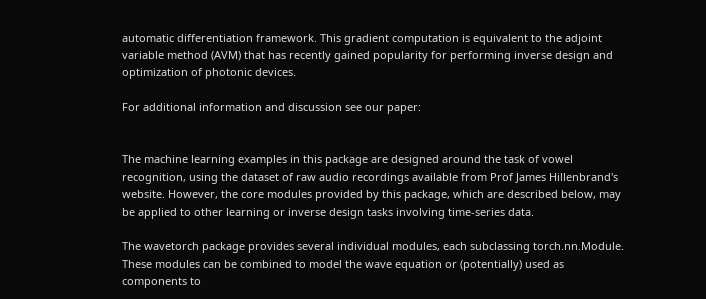automatic differentiation framework. This gradient computation is equivalent to the adjoint variable method (AVM) that has recently gained popularity for performing inverse design and optimization of photonic devices.

For additional information and discussion see our paper:


The machine learning examples in this package are designed around the task of vowel recognition, using the dataset of raw audio recordings available from Prof James Hillenbrand's website. However, the core modules provided by this package, which are described below, may be applied to other learning or inverse design tasks involving time-series data.

The wavetorch package provides several individual modules, each subclassing torch.nn.Module. These modules can be combined to model the wave equation or (potentially) used as components to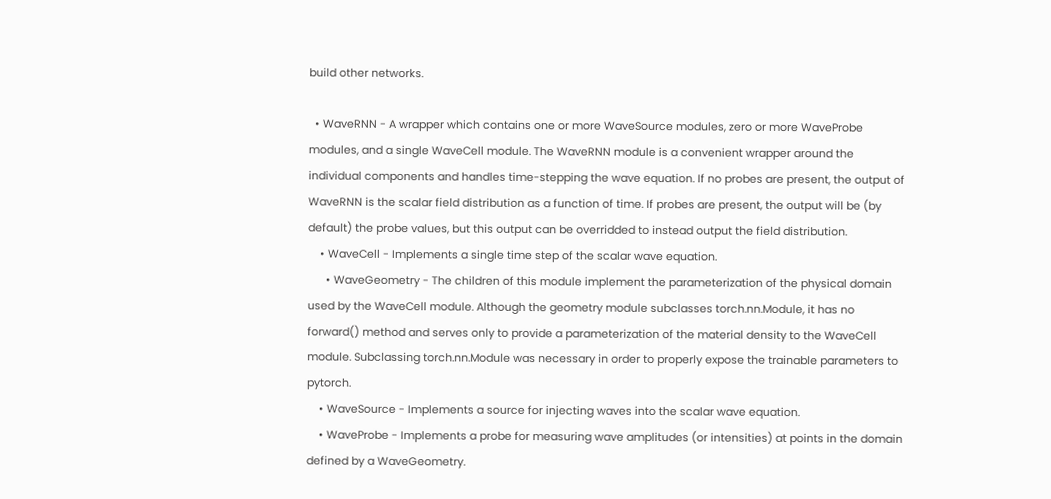build other networks.

  • WaveRNN - A wrapper which contains one or more WaveSource modules, zero or more WaveProbe modules, and a single WaveCell module. The WaveRNN module is a convenient wrapper around the individual components and handles time-stepping the wave equation. If no probes are present, the output of WaveRNN is the scalar field distribution as a function of time. If probes are present, the output will be (by default) the probe values, but this output can be overridded to instead output the field distribution.
    • WaveCell - Implements a single time step of the scalar wave equation.
      • WaveGeometry - The children of this module implement the parameterization of the physical domain used by the WaveCell module. Although the geometry module subclasses torch.nn.Module, it has no forward() method and serves only to provide a parameterization of the material density to the WaveCell module. Subclassing torch.nn.Module was necessary in order to properly expose the trainable parameters to pytorch.
    • WaveSource - Implements a source for injecting waves into the scalar wave equation.
    • WaveProbe - Implements a probe for measuring wave amplitudes (or intensities) at points in the domain defined by a WaveGeometry.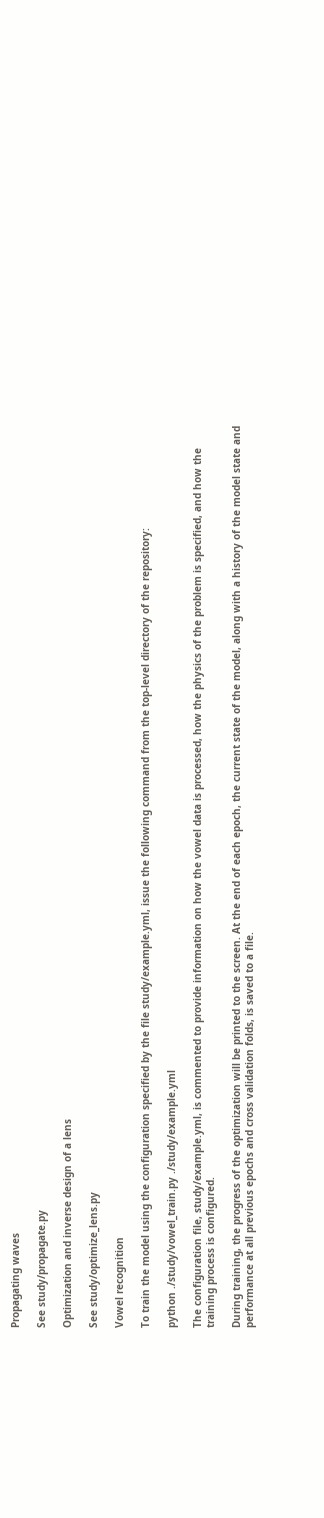Propagating waves

See study/propagate.py

Optimization and inverse design of a lens

See study/optimize_lens.py

Vowel recognition

To train the model using the configuration specified by the file study/example.yml, issue the following command from the top-level directory of the repository:

python ./study/vowel_train.py ./study/example.yml

The configuration file, study/example.yml, is commented to provide information on how the vowel data is processed, how the physics of the problem is specified, and how the training process is configured.

During training, the progress of the optimization will be printed to the screen. At the end of each epoch, the current state of the model, along with a history of the model state and performance at all previous epochs and cross validation folds, is saved to a file.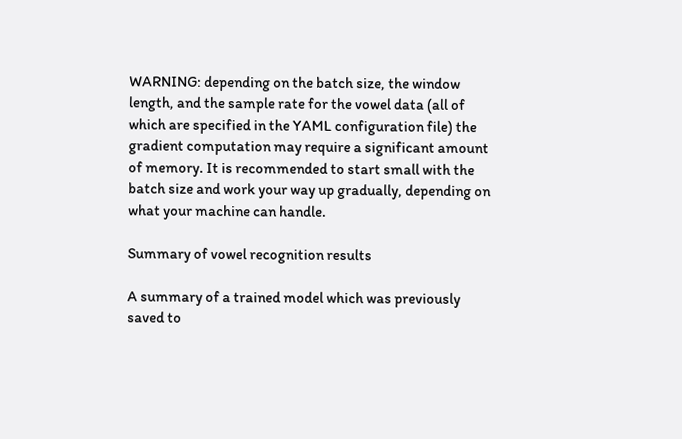WARNING: depending on the batch size, the window length, and the sample rate for the vowel data (all of which are specified in the YAML configuration file) the gradient computation may require a significant amount of memory. It is recommended to start small with the batch size and work your way up gradually, depending on what your machine can handle.

Summary of vowel recognition results

A summary of a trained model which was previously saved to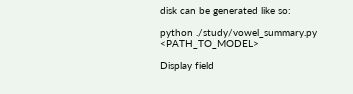disk can be generated like so:

python ./study/vowel_summary.py <PATH_TO_MODEL>

Display field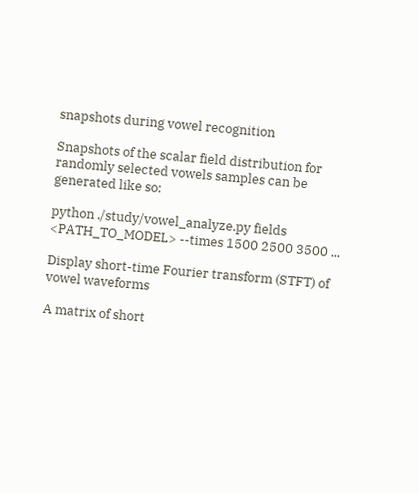snapshots during vowel recognition

Snapshots of the scalar field distribution for randomly selected vowels samples can be generated like so:

python ./study/vowel_analyze.py fields <PATH_TO_MODEL> --times 1500 2500 3500 ...

Display short-time Fourier transform (STFT) of vowel waveforms

A matrix of short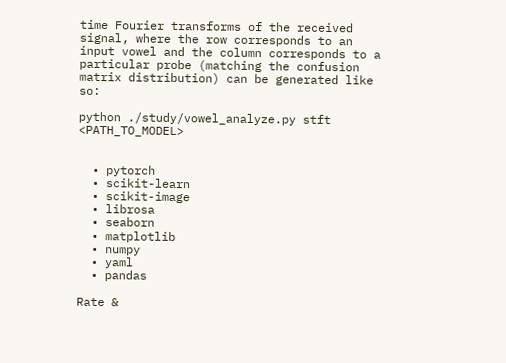time Fourier transforms of the received signal, where the row corresponds to an input vowel and the column corresponds to a particular probe (matching the confusion matrix distribution) can be generated like so:

python ./study/vowel_analyze.py stft <PATH_TO_MODEL>


  • pytorch
  • scikit-learn
  • scikit-image
  • librosa
  • seaborn
  • matplotlib
  • numpy
  • yaml
  • pandas

Rate &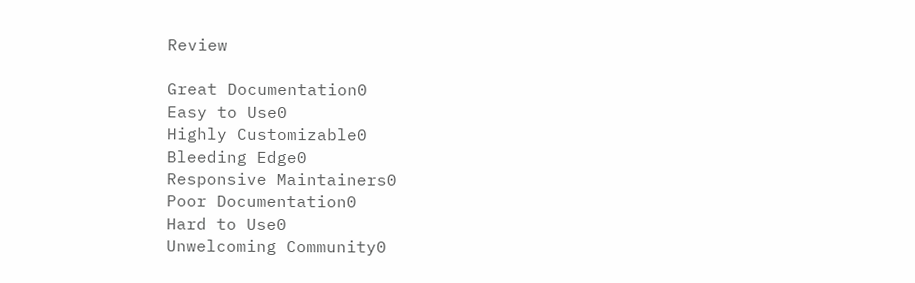Review

Great Documentation0
Easy to Use0
Highly Customizable0
Bleeding Edge0
Responsive Maintainers0
Poor Documentation0
Hard to Use0
Unwelcoming Community0